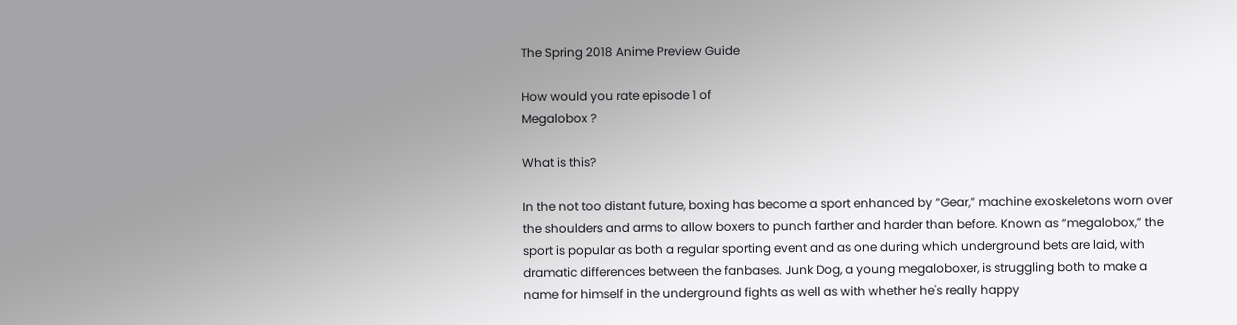The Spring 2018 Anime Preview Guide

How would you rate episode 1 of
Megalobox ?

What is this?

In the not too distant future, boxing has become a sport enhanced by “Gear,” machine exoskeletons worn over the shoulders and arms to allow boxers to punch farther and harder than before. Known as “megalobox,” the sport is popular as both a regular sporting event and as one during which underground bets are laid, with dramatic differences between the fanbases. Junk Dog, a young megaloboxer, is struggling both to make a name for himself in the underground fights as well as with whether he's really happy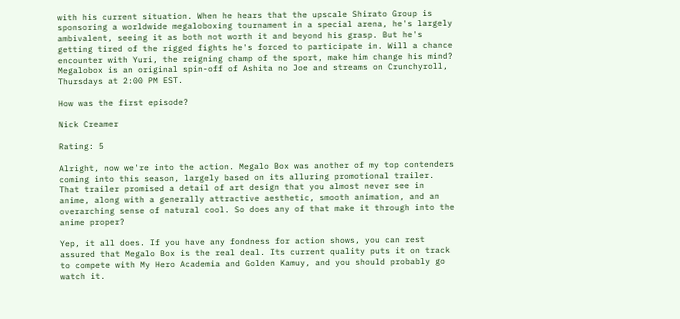with his current situation. When he hears that the upscale Shirato Group is sponsoring a worldwide megaloboxing tournament in a special arena, he's largely ambivalent, seeing it as both not worth it and beyond his grasp. But he's getting tired of the rigged fights he's forced to participate in. Will a chance encounter with Yuri, the reigning champ of the sport, make him change his mind? Megalobox is an original spin-off of Ashita no Joe and streams on Crunchyroll, Thursdays at 2:00 PM EST.

How was the first episode?

Nick Creamer

Rating: 5

Alright, now we're into the action. Megalo Box was another of my top contenders coming into this season, largely based on its alluring promotional trailer. That trailer promised a detail of art design that you almost never see in anime, along with a generally attractive aesthetic, smooth animation, and an overarching sense of natural cool. So does any of that make it through into the anime proper?

Yep, it all does. If you have any fondness for action shows, you can rest assured that Megalo Box is the real deal. Its current quality puts it on track to compete with My Hero Academia and Golden Kamuy, and you should probably go watch it.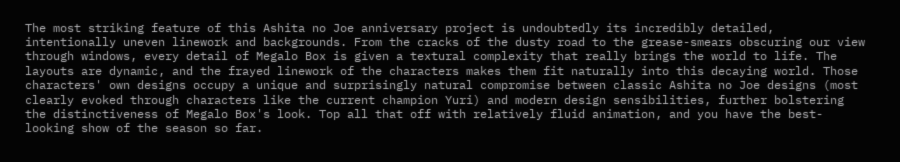The most striking feature of this Ashita no Joe anniversary project is undoubtedly its incredibly detailed, intentionally uneven linework and backgrounds. From the cracks of the dusty road to the grease-smears obscuring our view through windows, every detail of Megalo Box is given a textural complexity that really brings the world to life. The layouts are dynamic, and the frayed linework of the characters makes them fit naturally into this decaying world. Those characters' own designs occupy a unique and surprisingly natural compromise between classic Ashita no Joe designs (most clearly evoked through characters like the current champion Yuri) and modern design sensibilities, further bolstering the distinctiveness of Megalo Box's look. Top all that off with relatively fluid animation, and you have the best-looking show of the season so far.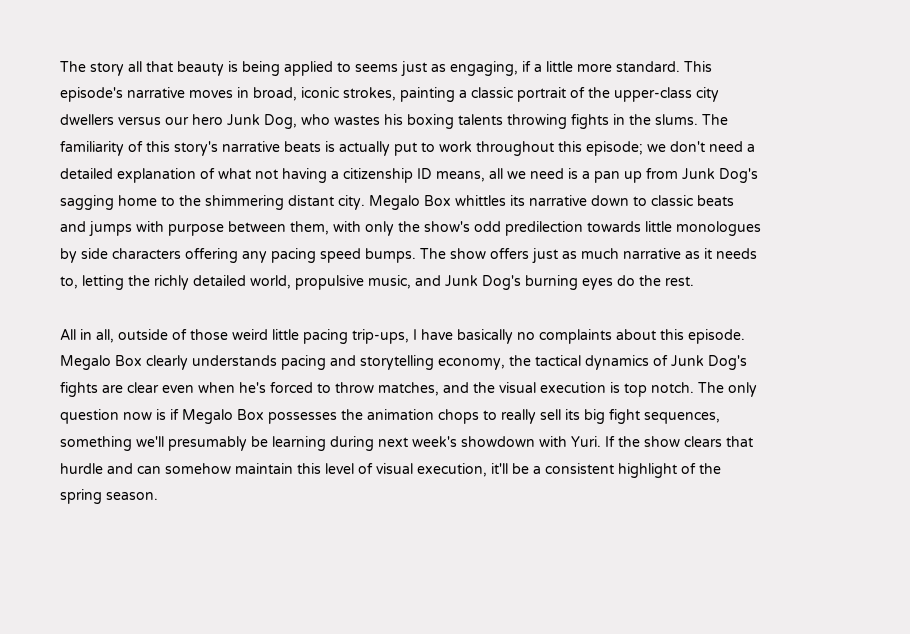The story all that beauty is being applied to seems just as engaging, if a little more standard. This episode's narrative moves in broad, iconic strokes, painting a classic portrait of the upper-class city dwellers versus our hero Junk Dog, who wastes his boxing talents throwing fights in the slums. The familiarity of this story's narrative beats is actually put to work throughout this episode; we don't need a detailed explanation of what not having a citizenship ID means, all we need is a pan up from Junk Dog's sagging home to the shimmering distant city. Megalo Box whittles its narrative down to classic beats and jumps with purpose between them, with only the show's odd predilection towards little monologues by side characters offering any pacing speed bumps. The show offers just as much narrative as it needs to, letting the richly detailed world, propulsive music, and Junk Dog's burning eyes do the rest.

All in all, outside of those weird little pacing trip-ups, I have basically no complaints about this episode. Megalo Box clearly understands pacing and storytelling economy, the tactical dynamics of Junk Dog's fights are clear even when he's forced to throw matches, and the visual execution is top notch. The only question now is if Megalo Box possesses the animation chops to really sell its big fight sequences, something we'll presumably be learning during next week's showdown with Yuri. If the show clears that hurdle and can somehow maintain this level of visual execution, it'll be a consistent highlight of the spring season.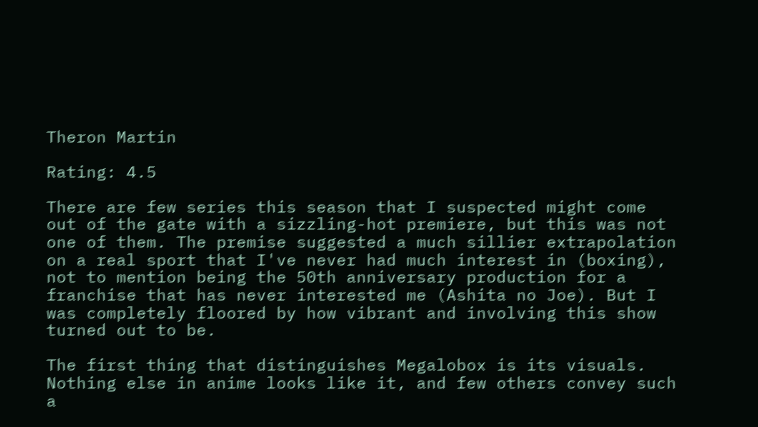Theron Martin

Rating: 4.5

There are few series this season that I suspected might come out of the gate with a sizzling-hot premiere, but this was not one of them. The premise suggested a much sillier extrapolation on a real sport that I've never had much interest in (boxing), not to mention being the 50th anniversary production for a franchise that has never interested me (Ashita no Joe). But I was completely floored by how vibrant and involving this show turned out to be.

The first thing that distinguishes Megalobox is its visuals. Nothing else in anime looks like it, and few others convey such a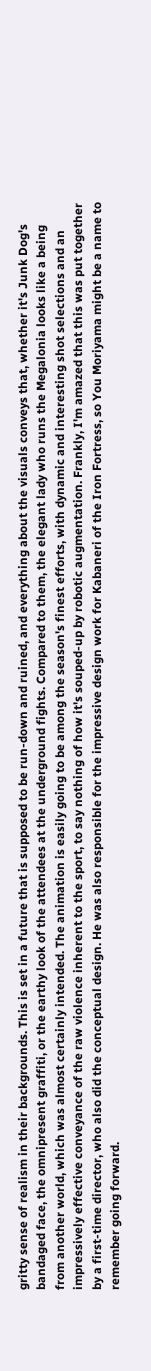gritty sense of realism in their backgrounds. This is set in a future that is supposed to be run-down and ruined, and everything about the visuals conveys that, whether it's Junk Dog's bandaged face, the omnipresent graffiti, or the earthy look of the attendees at the underground fights. Compared to them, the elegant lady who runs the Megalonia looks like a being from another world, which was almost certainly intended. The animation is easily going to be among the season's finest efforts, with dynamic and interesting shot selections and an impressively effective conveyance of the raw violence inherent to the sport, to say nothing of how it's souped-up by robotic augmentation. Frankly, I'm amazed that this was put together by a first-time director, who also did the conceptual design. He was also responsible for the impressive design work for Kabaneri of the Iron Fortress, so You Moriyama might be a name to remember going forward.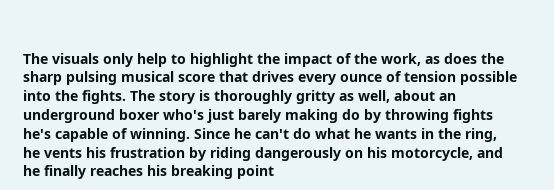The visuals only help to highlight the impact of the work, as does the sharp pulsing musical score that drives every ounce of tension possible into the fights. The story is thoroughly gritty as well, about an underground boxer who's just barely making do by throwing fights he's capable of winning. Since he can't do what he wants in the ring, he vents his frustration by riding dangerously on his motorcycle, and he finally reaches his breaking point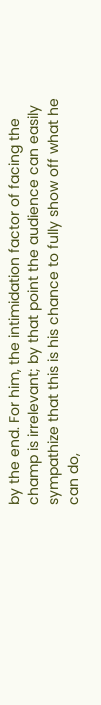by the end. For him, the intimidation factor of facing the champ is irrelevant; by that point the audience can easily sympathize that this is his chance to fully show off what he can do,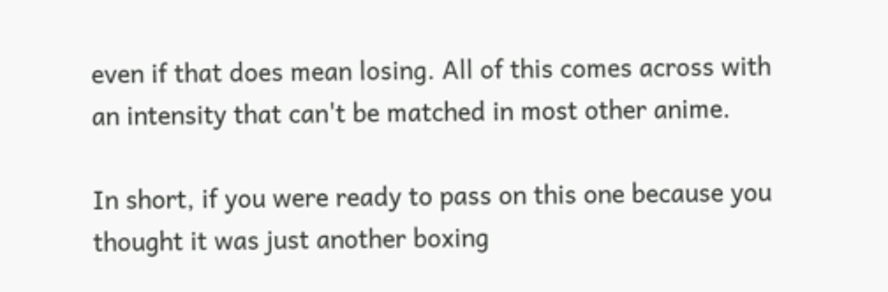even if that does mean losing. All of this comes across with an intensity that can't be matched in most other anime.

In short, if you were ready to pass on this one because you thought it was just another boxing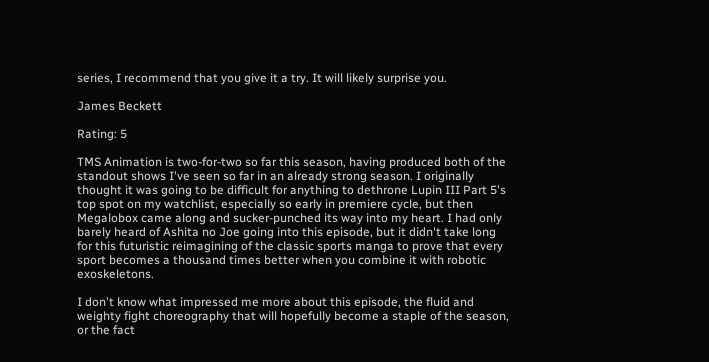series, I recommend that you give it a try. It will likely surprise you.

James Beckett

Rating: 5

TMS Animation is two-for-two so far this season, having produced both of the standout shows I've seen so far in an already strong season. I originally thought it was going to be difficult for anything to dethrone Lupin III Part 5's top spot on my watchlist, especially so early in premiere cycle, but then Megalobox came along and sucker-punched its way into my heart. I had only barely heard of Ashita no Joe going into this episode, but it didn't take long for this futuristic reimagining of the classic sports manga to prove that every sport becomes a thousand times better when you combine it with robotic exoskeletons.

I don't know what impressed me more about this episode, the fluid and weighty fight choreography that will hopefully become a staple of the season, or the fact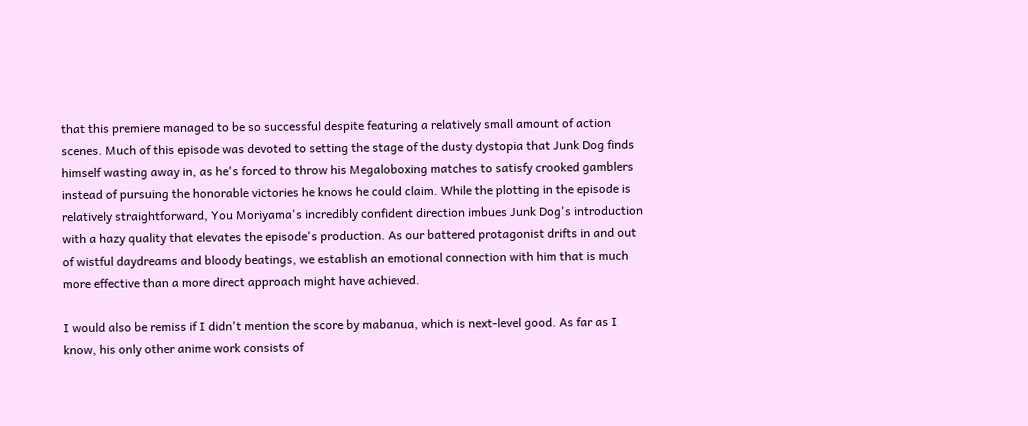that this premiere managed to be so successful despite featuring a relatively small amount of action scenes. Much of this episode was devoted to setting the stage of the dusty dystopia that Junk Dog finds himself wasting away in, as he's forced to throw his Megaloboxing matches to satisfy crooked gamblers instead of pursuing the honorable victories he knows he could claim. While the plotting in the episode is relatively straightforward, You Moriyama's incredibly confident direction imbues Junk Dog's introduction with a hazy quality that elevates the episode's production. As our battered protagonist drifts in and out of wistful daydreams and bloody beatings, we establish an emotional connection with him that is much more effective than a more direct approach might have achieved.

I would also be remiss if I didn't mention the score by mabanua, which is next-level good. As far as I know, his only other anime work consists of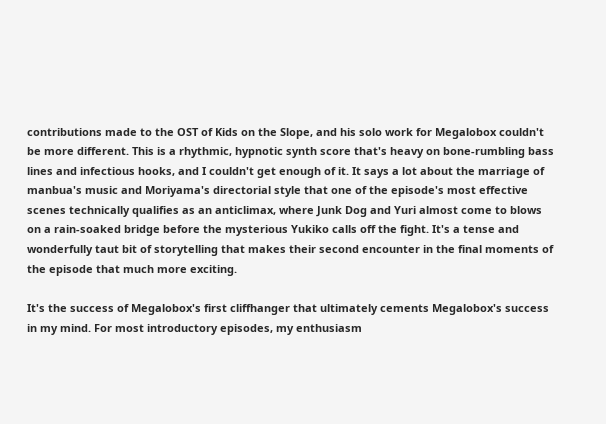contributions made to the OST of Kids on the Slope, and his solo work for Megalobox couldn't be more different. This is a rhythmic, hypnotic synth score that's heavy on bone-rumbling bass lines and infectious hooks, and I couldn't get enough of it. It says a lot about the marriage of manbua's music and Moriyama's directorial style that one of the episode's most effective scenes technically qualifies as an anticlimax, where Junk Dog and Yuri almost come to blows on a rain-soaked bridge before the mysterious Yukiko calls off the fight. It's a tense and wonderfully taut bit of storytelling that makes their second encounter in the final moments of the episode that much more exciting.

It's the success of Megalobox's first cliffhanger that ultimately cements Megalobox's success in my mind. For most introductory episodes, my enthusiasm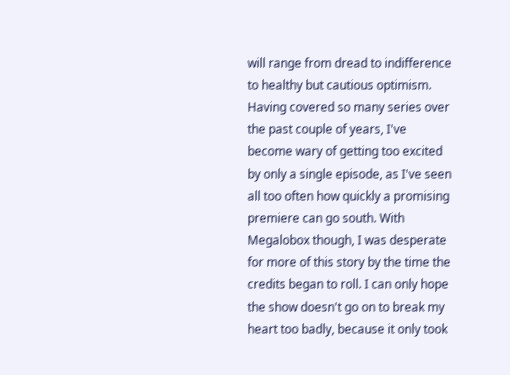will range from dread to indifference to healthy but cautious optimism. Having covered so many series over the past couple of years, I've become wary of getting too excited by only a single episode, as I've seen all too often how quickly a promising premiere can go south. With Megalobox though, I was desperate for more of this story by the time the credits began to roll. I can only hope the show doesn't go on to break my heart too badly, because it only took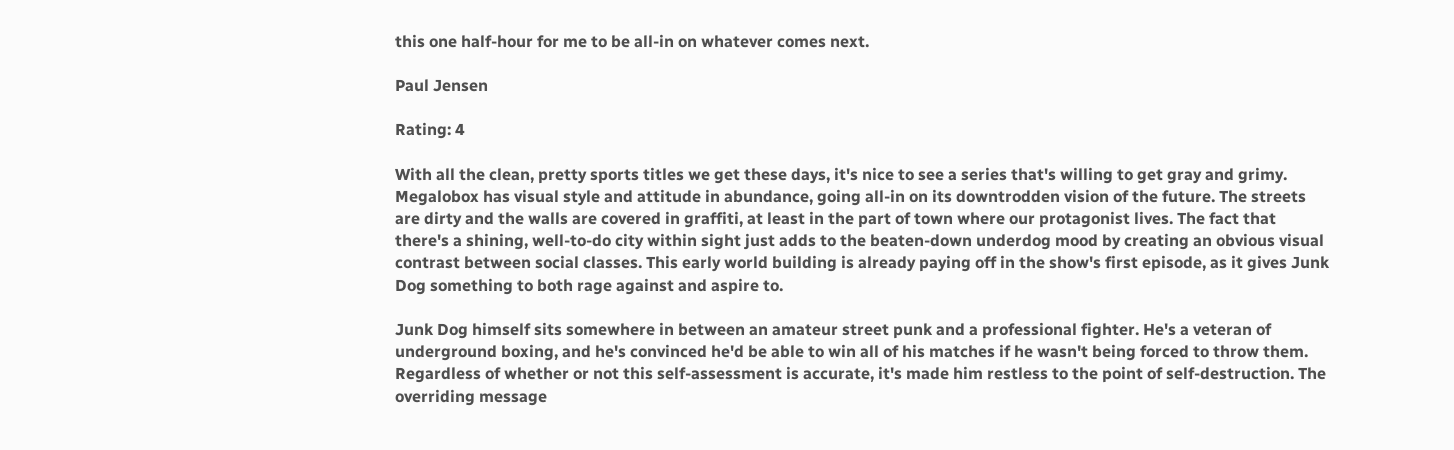this one half-hour for me to be all-in on whatever comes next.

Paul Jensen

Rating: 4

With all the clean, pretty sports titles we get these days, it's nice to see a series that's willing to get gray and grimy. Megalobox has visual style and attitude in abundance, going all-in on its downtrodden vision of the future. The streets are dirty and the walls are covered in graffiti, at least in the part of town where our protagonist lives. The fact that there's a shining, well-to-do city within sight just adds to the beaten-down underdog mood by creating an obvious visual contrast between social classes. This early world building is already paying off in the show's first episode, as it gives Junk Dog something to both rage against and aspire to.

Junk Dog himself sits somewhere in between an amateur street punk and a professional fighter. He's a veteran of underground boxing, and he's convinced he'd be able to win all of his matches if he wasn't being forced to throw them. Regardless of whether or not this self-assessment is accurate, it's made him restless to the point of self-destruction. The overriding message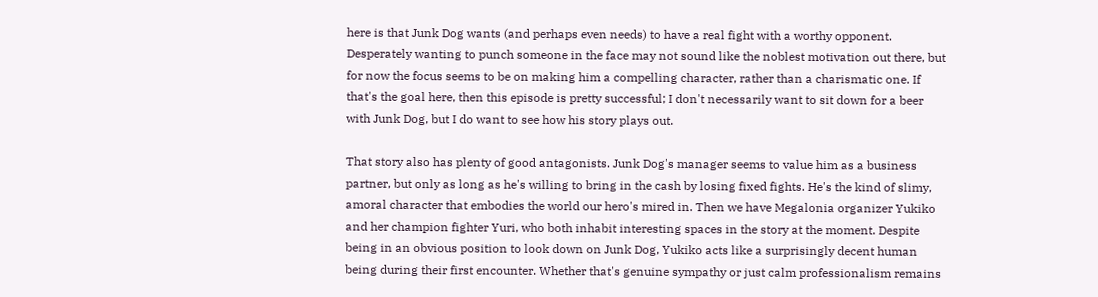here is that Junk Dog wants (and perhaps even needs) to have a real fight with a worthy opponent. Desperately wanting to punch someone in the face may not sound like the noblest motivation out there, but for now the focus seems to be on making him a compelling character, rather than a charismatic one. If that's the goal here, then this episode is pretty successful; I don't necessarily want to sit down for a beer with Junk Dog, but I do want to see how his story plays out.

That story also has plenty of good antagonists. Junk Dog's manager seems to value him as a business partner, but only as long as he's willing to bring in the cash by losing fixed fights. He's the kind of slimy, amoral character that embodies the world our hero's mired in. Then we have Megalonia organizer Yukiko and her champion fighter Yuri, who both inhabit interesting spaces in the story at the moment. Despite being in an obvious position to look down on Junk Dog, Yukiko acts like a surprisingly decent human being during their first encounter. Whether that's genuine sympathy or just calm professionalism remains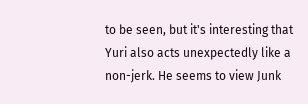to be seen, but it's interesting that Yuri also acts unexpectedly like a non-jerk. He seems to view Junk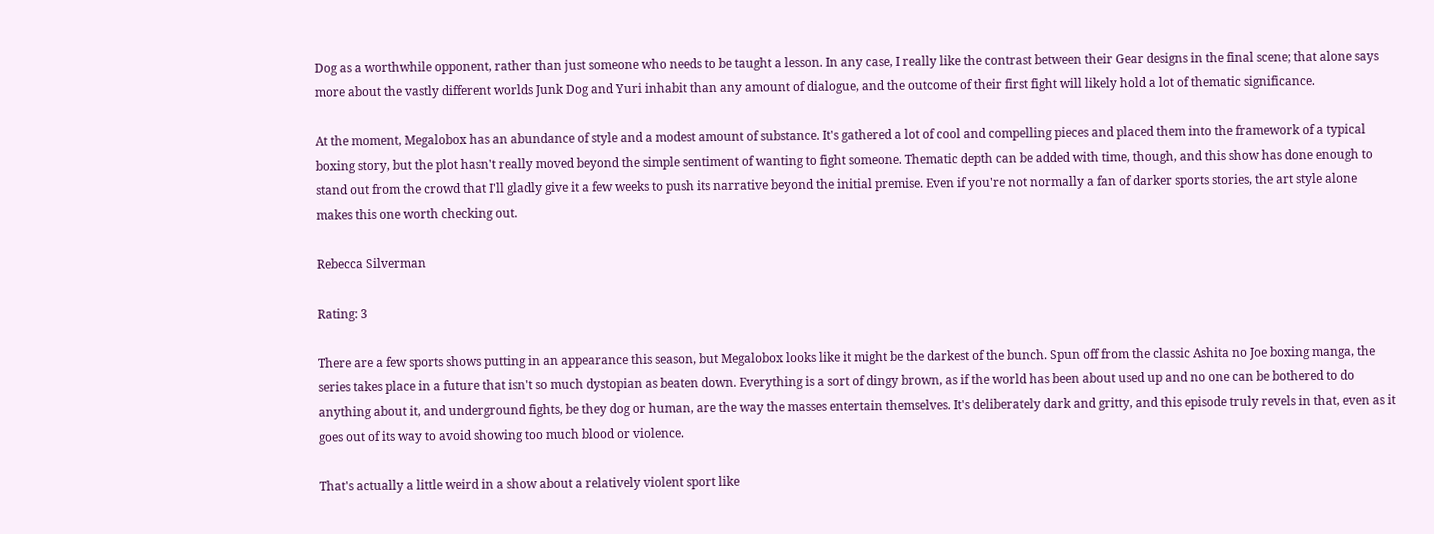Dog as a worthwhile opponent, rather than just someone who needs to be taught a lesson. In any case, I really like the contrast between their Gear designs in the final scene; that alone says more about the vastly different worlds Junk Dog and Yuri inhabit than any amount of dialogue, and the outcome of their first fight will likely hold a lot of thematic significance.

At the moment, Megalobox has an abundance of style and a modest amount of substance. It's gathered a lot of cool and compelling pieces and placed them into the framework of a typical boxing story, but the plot hasn't really moved beyond the simple sentiment of wanting to fight someone. Thematic depth can be added with time, though, and this show has done enough to stand out from the crowd that I'll gladly give it a few weeks to push its narrative beyond the initial premise. Even if you're not normally a fan of darker sports stories, the art style alone makes this one worth checking out.

Rebecca Silverman

Rating: 3

There are a few sports shows putting in an appearance this season, but Megalobox looks like it might be the darkest of the bunch. Spun off from the classic Ashita no Joe boxing manga, the series takes place in a future that isn't so much dystopian as beaten down. Everything is a sort of dingy brown, as if the world has been about used up and no one can be bothered to do anything about it, and underground fights, be they dog or human, are the way the masses entertain themselves. It's deliberately dark and gritty, and this episode truly revels in that, even as it goes out of its way to avoid showing too much blood or violence.

That's actually a little weird in a show about a relatively violent sport like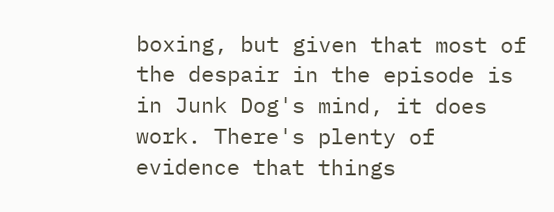boxing, but given that most of the despair in the episode is in Junk Dog's mind, it does work. There's plenty of evidence that things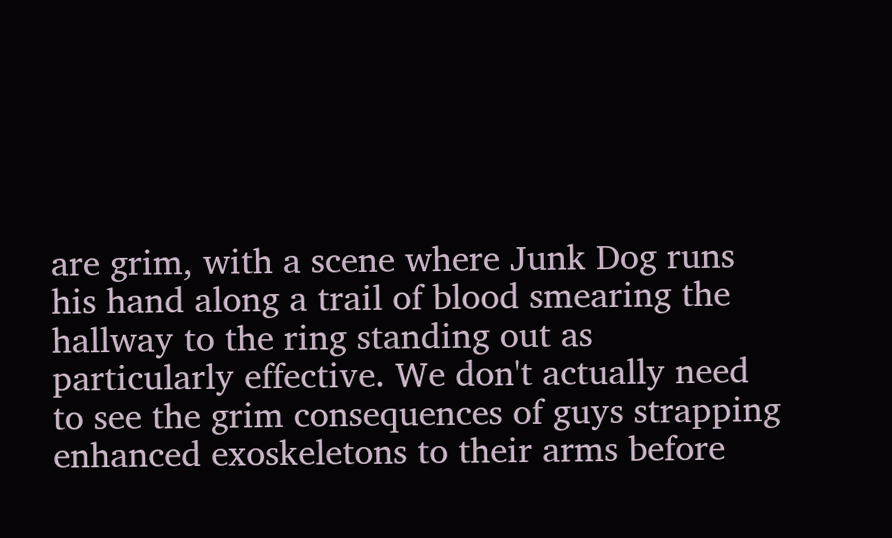are grim, with a scene where Junk Dog runs his hand along a trail of blood smearing the hallway to the ring standing out as particularly effective. We don't actually need to see the grim consequences of guys strapping enhanced exoskeletons to their arms before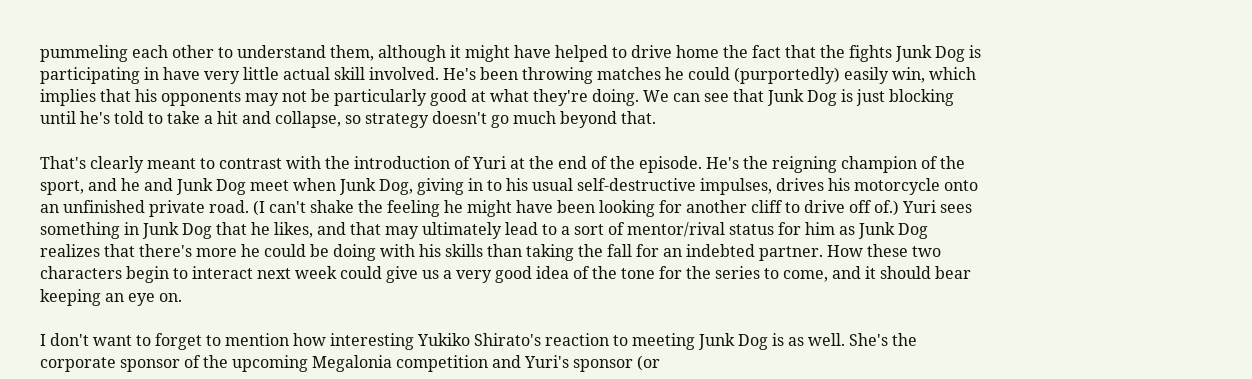pummeling each other to understand them, although it might have helped to drive home the fact that the fights Junk Dog is participating in have very little actual skill involved. He's been throwing matches he could (purportedly) easily win, which implies that his opponents may not be particularly good at what they're doing. We can see that Junk Dog is just blocking until he's told to take a hit and collapse, so strategy doesn't go much beyond that.

That's clearly meant to contrast with the introduction of Yuri at the end of the episode. He's the reigning champion of the sport, and he and Junk Dog meet when Junk Dog, giving in to his usual self-destructive impulses, drives his motorcycle onto an unfinished private road. (I can't shake the feeling he might have been looking for another cliff to drive off of.) Yuri sees something in Junk Dog that he likes, and that may ultimately lead to a sort of mentor/rival status for him as Junk Dog realizes that there's more he could be doing with his skills than taking the fall for an indebted partner. How these two characters begin to interact next week could give us a very good idea of the tone for the series to come, and it should bear keeping an eye on.

I don't want to forget to mention how interesting Yukiko Shirato's reaction to meeting Junk Dog is as well. She's the corporate sponsor of the upcoming Megalonia competition and Yuri's sponsor (or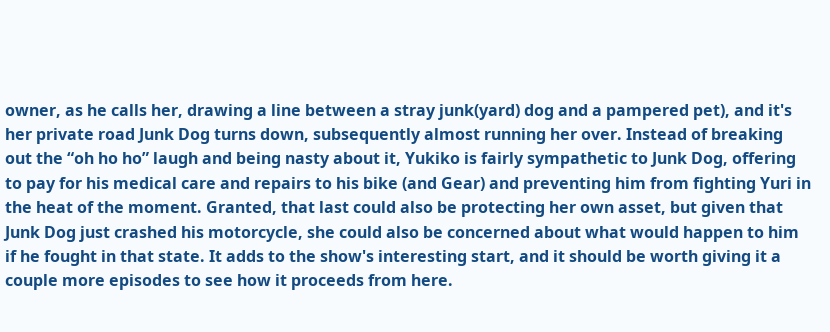owner, as he calls her, drawing a line between a stray junk(yard) dog and a pampered pet), and it's her private road Junk Dog turns down, subsequently almost running her over. Instead of breaking out the “oh ho ho” laugh and being nasty about it, Yukiko is fairly sympathetic to Junk Dog, offering to pay for his medical care and repairs to his bike (and Gear) and preventing him from fighting Yuri in the heat of the moment. Granted, that last could also be protecting her own asset, but given that Junk Dog just crashed his motorcycle, she could also be concerned about what would happen to him if he fought in that state. It adds to the show's interesting start, and it should be worth giving it a couple more episodes to see how it proceeds from here.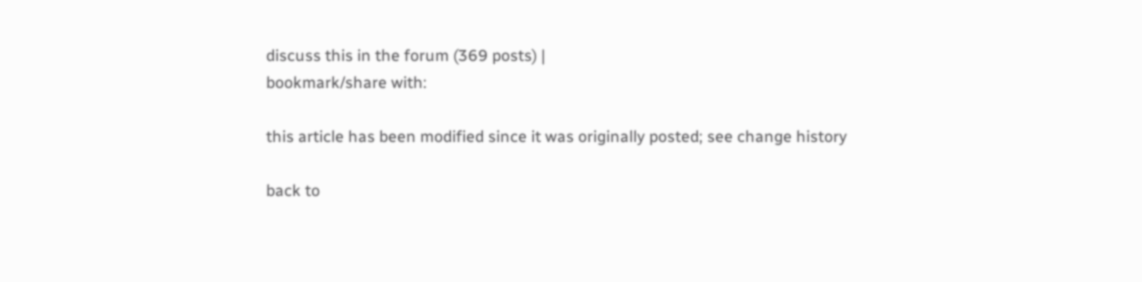discuss this in the forum (369 posts) |
bookmark/share with:

this article has been modified since it was originally posted; see change history

back to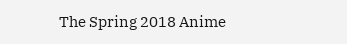The Spring 2018 Anime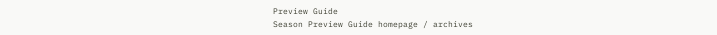Preview Guide
Season Preview Guide homepage / archives